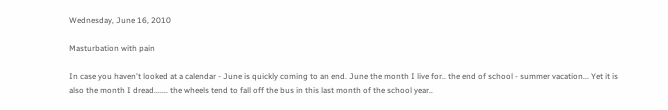Wednesday, June 16, 2010

Masturbation with pain

In case you haven't looked at a calendar - June is quickly coming to an end. June the month I live for.. the end of school - summer vacation... Yet it is also the month I dread....... the wheels tend to fall off the bus in this last month of the school year..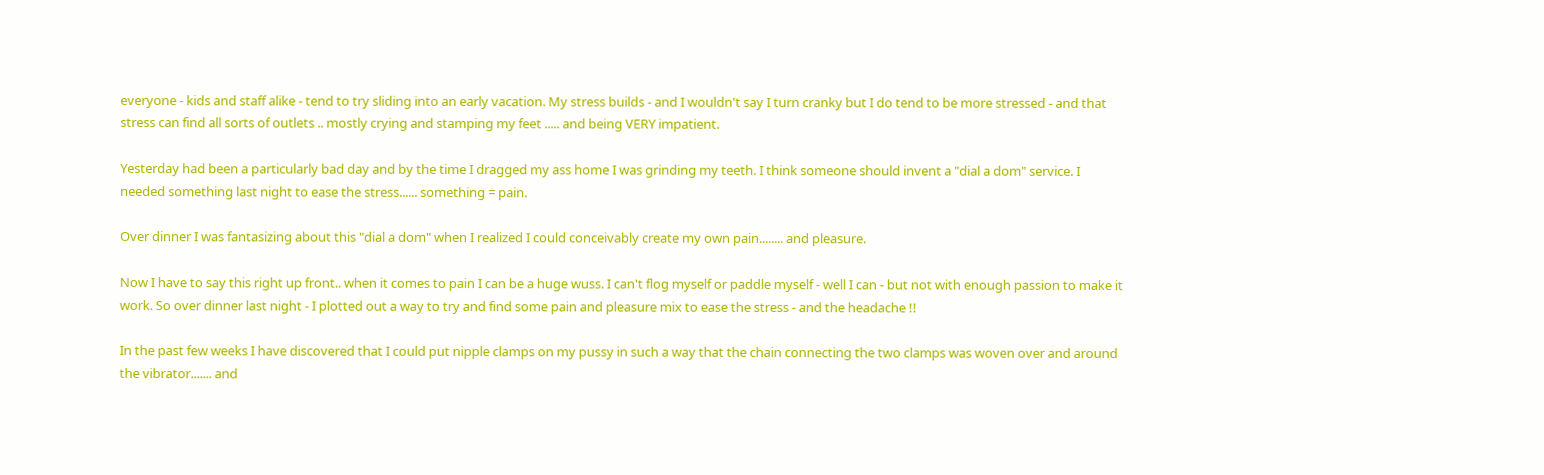everyone - kids and staff alike - tend to try sliding into an early vacation. My stress builds - and I wouldn't say I turn cranky but I do tend to be more stressed - and that stress can find all sorts of outlets .. mostly crying and stamping my feet ..... and being VERY impatient.

Yesterday had been a particularly bad day and by the time I dragged my ass home I was grinding my teeth. I think someone should invent a "dial a dom" service. I needed something last night to ease the stress...... something = pain.

Over dinner I was fantasizing about this "dial a dom" when I realized I could conceivably create my own pain........ and pleasure.

Now I have to say this right up front.. when it comes to pain I can be a huge wuss. I can't flog myself or paddle myself - well I can - but not with enough passion to make it work. So over dinner last night - I plotted out a way to try and find some pain and pleasure mix to ease the stress - and the headache !!

In the past few weeks I have discovered that I could put nipple clamps on my pussy in such a way that the chain connecting the two clamps was woven over and around the vibrator....... and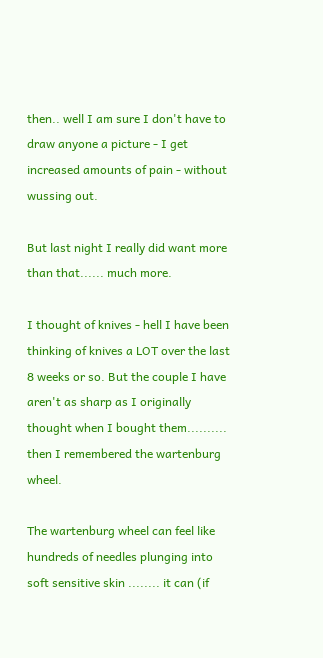then.. well I am sure I don't have to draw anyone a picture - I get increased amounts of pain - without wussing out.

But last night I really did want more than that...... much more.

I thought of knives - hell I have been thinking of knives a LOT over the last 8 weeks or so. But the couple I have aren't as sharp as I originally thought when I bought them.......... then I remembered the wartenburg wheel.

The wartenburg wheel can feel like hundreds of needles plunging into soft sensitive skin ........ it can (if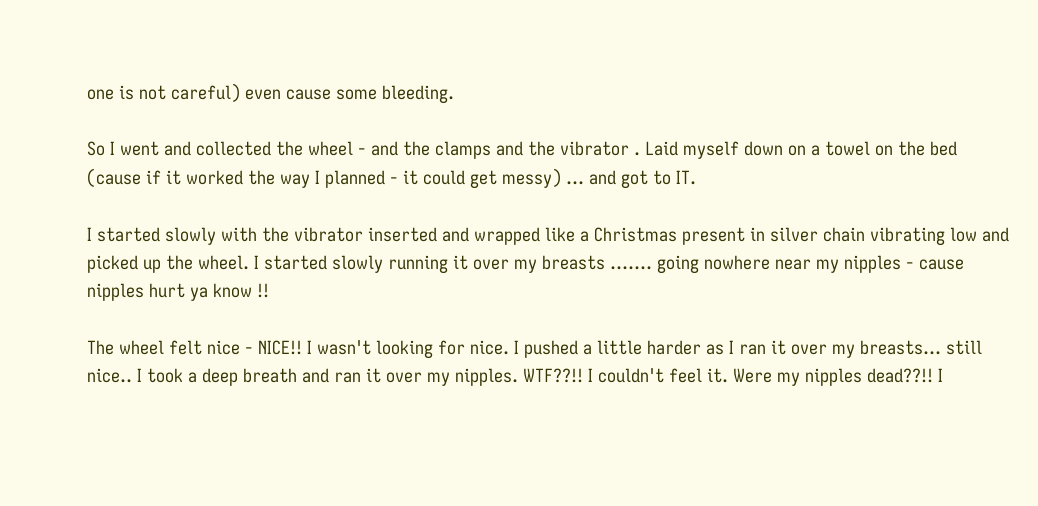one is not careful) even cause some bleeding.

So I went and collected the wheel - and the clamps and the vibrator . Laid myself down on a towel on the bed (cause if it worked the way I planned - it could get messy) ... and got to IT.

I started slowly with the vibrator inserted and wrapped like a Christmas present in silver chain vibrating low and picked up the wheel. I started slowly running it over my breasts ....... going nowhere near my nipples - cause nipples hurt ya know !!

The wheel felt nice - NICE!! I wasn't looking for nice. I pushed a little harder as I ran it over my breasts... still nice.. I took a deep breath and ran it over my nipples. WTF??!! I couldn't feel it. Were my nipples dead??!! I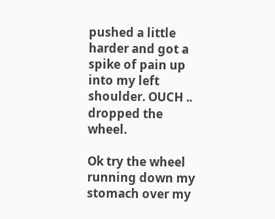pushed a little harder and got a spike of pain up into my left shoulder. OUCH .. dropped the wheel.

Ok try the wheel running down my stomach over my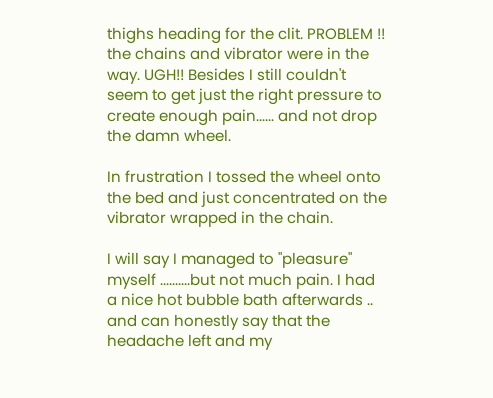thighs heading for the clit. PROBLEM !! the chains and vibrator were in the way. UGH!! Besides I still couldn't seem to get just the right pressure to create enough pain...... and not drop the damn wheel.

In frustration I tossed the wheel onto the bed and just concentrated on the vibrator wrapped in the chain.

I will say I managed to "pleasure" myself ..........but not much pain. I had a nice hot bubble bath afterwards .. and can honestly say that the headache left and my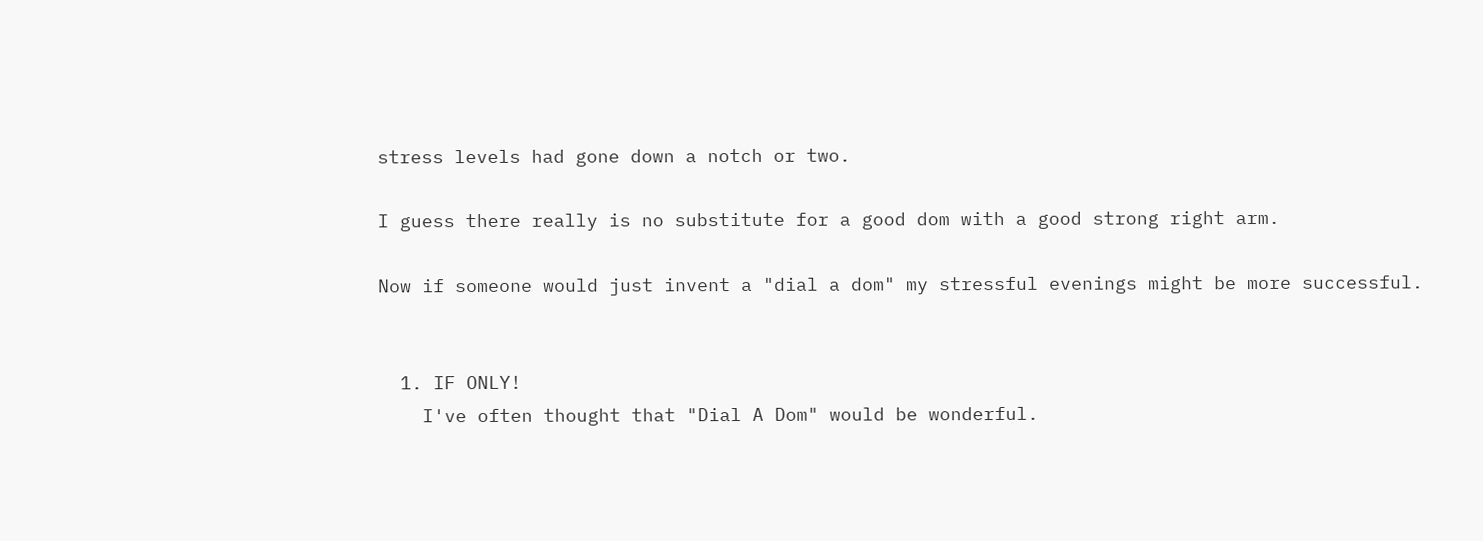stress levels had gone down a notch or two.

I guess there really is no substitute for a good dom with a good strong right arm.

Now if someone would just invent a "dial a dom" my stressful evenings might be more successful.


  1. IF ONLY!
    I've often thought that "Dial A Dom" would be wonderful.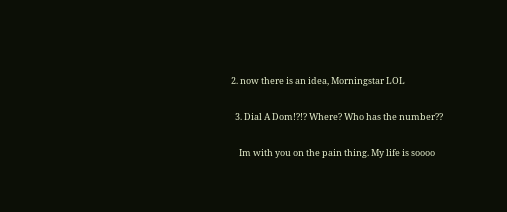2. now there is an idea, Morningstar LOL

  3. Dial A Dom!?!? Where? Who has the number??

    Im with you on the pain thing. My life is soooo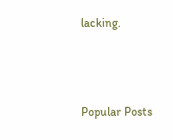lacking.



Popular Posts